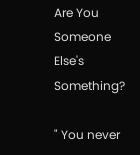Are You Someone Else's Something?

" You never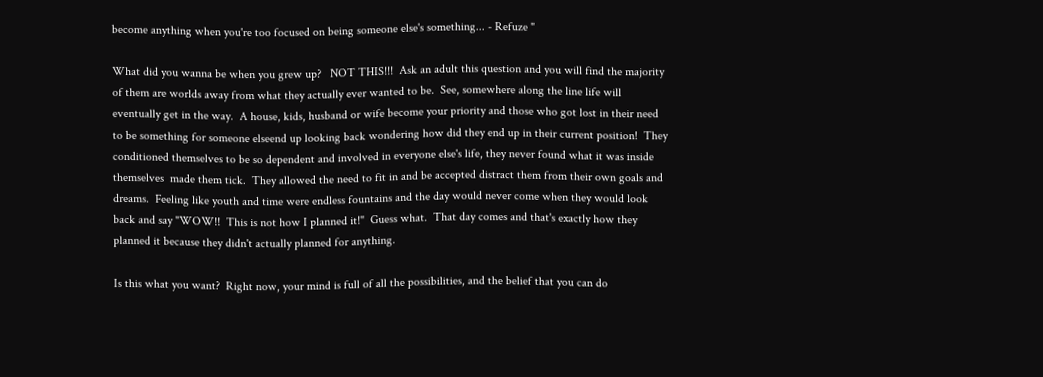become anything when you're too focused on being someone else's something... - Refuze "

What did you wanna be when you grew up?   NOT THIS!!!  Ask an adult this question and you will find the majority of them are worlds away from what they actually ever wanted to be.  See, somewhere along the line life will eventually get in the way.  A house, kids, husband or wife become your priority and those who got lost in their need to be something for someone elseend up looking back wondering how did they end up in their current position!  They conditioned themselves to be so dependent and involved in everyone else's life, they never found what it was inside themselves  made them tick.  They allowed the need to fit in and be accepted distract them from their own goals and dreams.  Feeling like youth and time were endless fountains and the day would never come when they would look back and say "WOW!!  This is not how I planned it!"  Guess what.  That day comes and that's exactly how they planned it because they didn't actually planned for anything.

Is this what you want?  Right now, your mind is full of all the possibilities, and the belief that you can do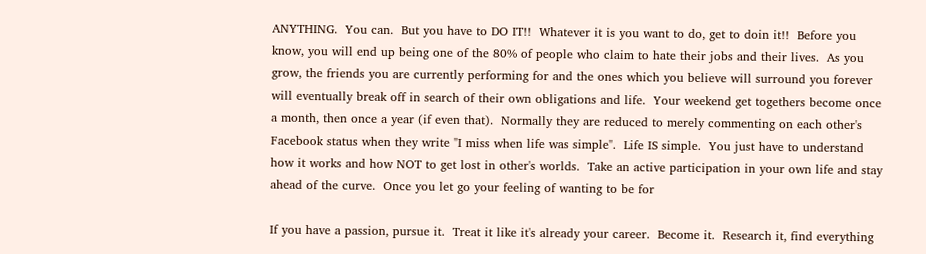ANYTHING.  You can.  But you have to DO IT!!  Whatever it is you want to do, get to doin it!!  Before you know, you will end up being one of the 80% of people who claim to hate their jobs and their lives.  As you grow, the friends you are currently performing for and the ones which you believe will surround you forever will eventually break off in search of their own obligations and life.  Your weekend get togethers become once a month, then once a year (if even that).  Normally they are reduced to merely commenting on each other's Facebook status when they write "I miss when life was simple".  Life IS simple.  You just have to understand how it works and how NOT to get lost in other's worlds.  Take an active participation in your own life and stay ahead of the curve.  Once you let go your feeling of wanting to be for

If you have a passion, pursue it.  Treat it like it's already your career.  Become it.  Research it, find everything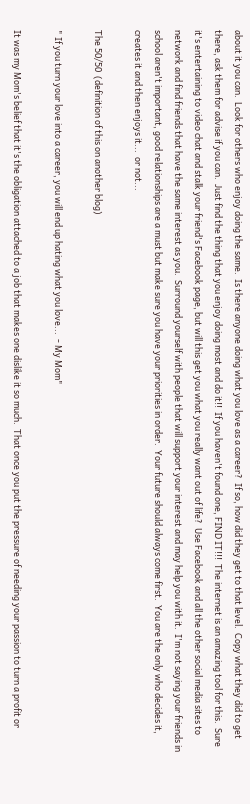about it you can.  Look for others who enjoy doing the same.  Is there anyone doing what you love as a career?  If so, how did they get to that level.  Copy what they did to get there, ask them for advise if you can.  Just find the thing that you enjoy doing most and do it!!  If you haven't found one, FIND IT!!!  The internet is an amazing tool for this.  Sure it's entertaining to video chat and stalk your friend's Facebook page, but will this get you what you really want out of life?  Use Facebook and all the other social media sites to network and find friends that have the same interest as you.  Surround yourself with people that will support your interest and may help you with it.  I'm not saying your friends in school aren't important, good relationships are a must but make sure you have your priorities in order.  Your future should always come first.  You are the only who decides it, creates it and then enjoys it...  or not...

The 50/50  (definition of this on another blog)

" If you turn your love into a career, you will end up hating what you love...  - My Mom"

It was my Mom's belief that it's the obligation attached to a job that makes one dislike it so much.  That once you put the pressure of needing your passion to turn a profit or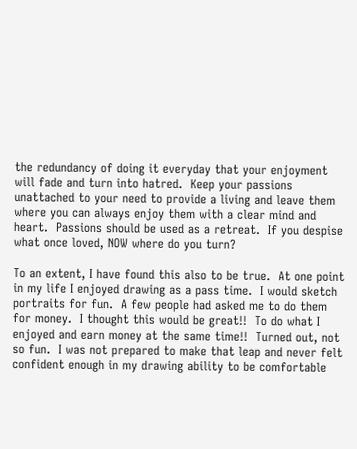the redundancy of doing it everyday that your enjoyment will fade and turn into hatred.  Keep your passions unattached to your need to provide a living and leave them where you can always enjoy them with a clear mind and heart.  Passions should be used as a retreat.  If you despise what once loved, NOW where do you turn?

To an extent, I have found this also to be true.  At one point in my life I enjoyed drawing as a pass time.  I would sketch portraits for fun.  A few people had asked me to do them for money.  I thought this would be great!!  To do what I enjoyed and earn money at the same time!!  Turned out, not so fun.  I was not prepared to make that leap and never felt confident enough in my drawing ability to be comfortable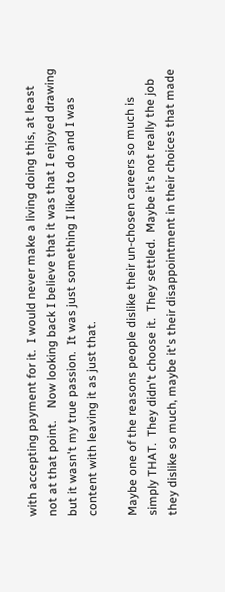with accepting payment for it.  I would never make a living doing this, at least not at that point.    Now looking back I believe that it was that I enjoyed drawing but it wasn't my true passion.  It was just something I liked to do and I was content with leaving it as just that.

Maybe one of the reasons people dislike their un-chosen careers so much is simply THAT.  They didn't choose it.  They settled.  Maybe it's not really the job they dislike so much, maybe it's their disappointment in their choices that made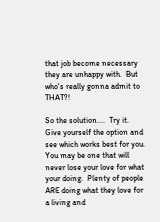that job become necessary they are unhappy with.  But who's really gonna admit to THAT?!

So the solution....  Try it.  Give yourself the option and see which works best for you.    You may be one that will never lose your love for what your doing.  Plenty of people ARE doing what they love for a living and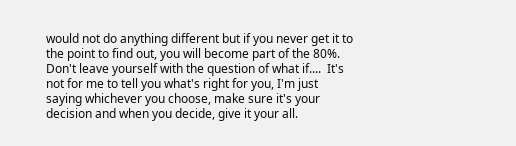would not do anything different but if you never get it to the point to find out, you will become part of the 80%.  Don't leave yourself with the question of what if....  It's not for me to tell you what's right for you, I'm just saying whichever you choose, make sure it's your decision and when you decide, give it your all.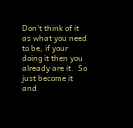Don't think of it as what you need to be, if your doing it then you already are it.  So just become it and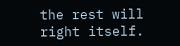the rest will right itself.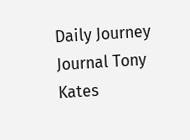Daily Journey Journal Tony Kates